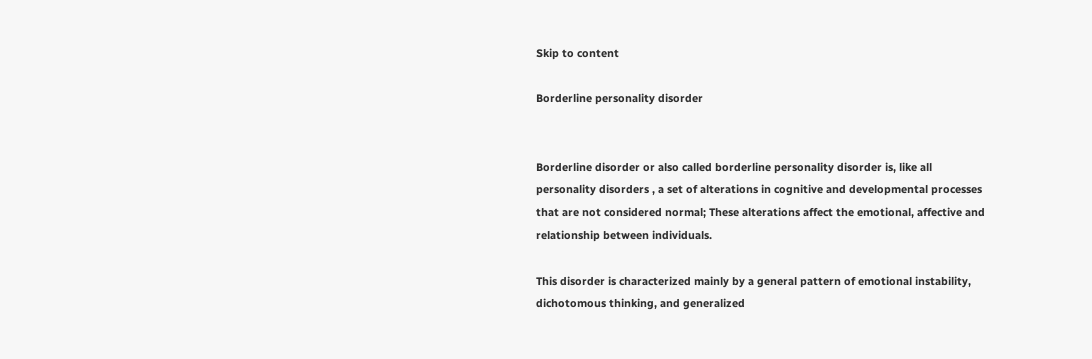Skip to content

Borderline personality disorder


Borderline disorder or also called borderline personality disorder is, like all personality disorders , a set of alterations in cognitive and developmental processes that are not considered normal; These alterations affect the emotional, affective and relationship between individuals.

This disorder is characterized mainly by a general pattern of emotional instability, dichotomous thinking, and generalized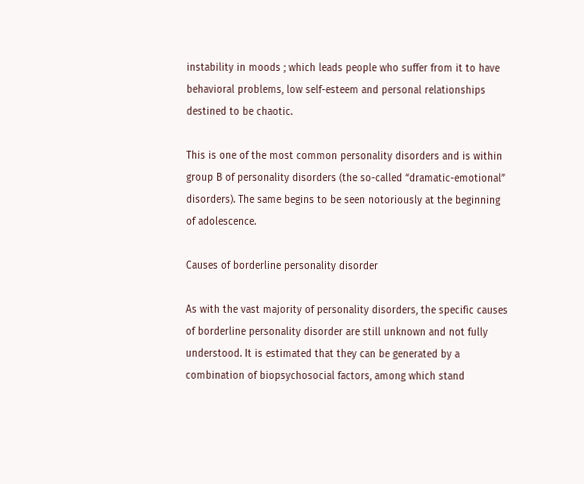instability in moods ; which leads people who suffer from it to have behavioral problems, low self-esteem and personal relationships destined to be chaotic.

This is one of the most common personality disorders and is within group B of personality disorders (the so-called “dramatic-emotional” disorders). The same begins to be seen notoriously at the beginning of adolescence.

Causes of borderline personality disorder

As with the vast majority of personality disorders, the specific causes of borderline personality disorder are still unknown and not fully understood. It is estimated that they can be generated by a combination of biopsychosocial factors, among which stand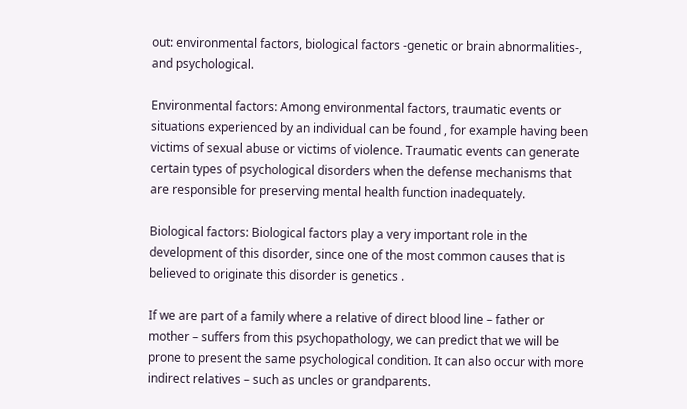out: environmental factors, biological factors -genetic or brain abnormalities-, and psychological.

Environmental factors: Among environmental factors, traumatic events or situations experienced by an individual can be found , for example having been victims of sexual abuse or victims of violence. Traumatic events can generate certain types of psychological disorders when the defense mechanisms that are responsible for preserving mental health function inadequately.

Biological factors: Biological factors play a very important role in the development of this disorder, since one of the most common causes that is believed to originate this disorder is genetics .

If we are part of a family where a relative of direct blood line – father or mother – suffers from this psychopathology, we can predict that we will be prone to present the same psychological condition. It can also occur with more indirect relatives – such as uncles or grandparents.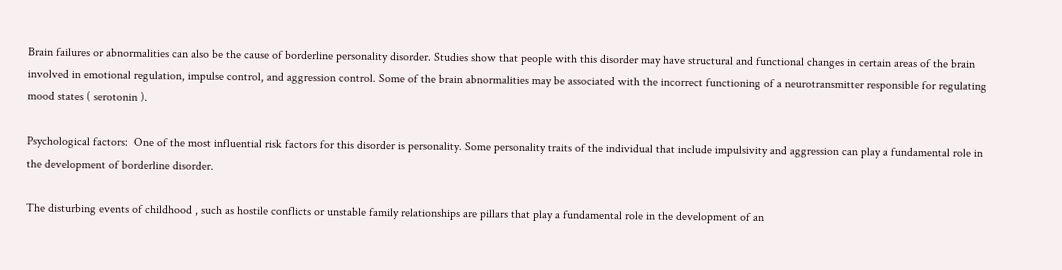Brain failures or abnormalities can also be the cause of borderline personality disorder. Studies show that people with this disorder may have structural and functional changes in certain areas of the brain involved in emotional regulation, impulse control, and aggression control. Some of the brain abnormalities may be associated with the incorrect functioning of a neurotransmitter responsible for regulating mood states ( serotonin ).

Psychological factors:  One of the most influential risk factors for this disorder is personality. Some personality traits of the individual that include impulsivity and aggression can play a fundamental role in the development of borderline disorder.

The disturbing events of childhood , such as hostile conflicts or unstable family relationships are pillars that play a fundamental role in the development of an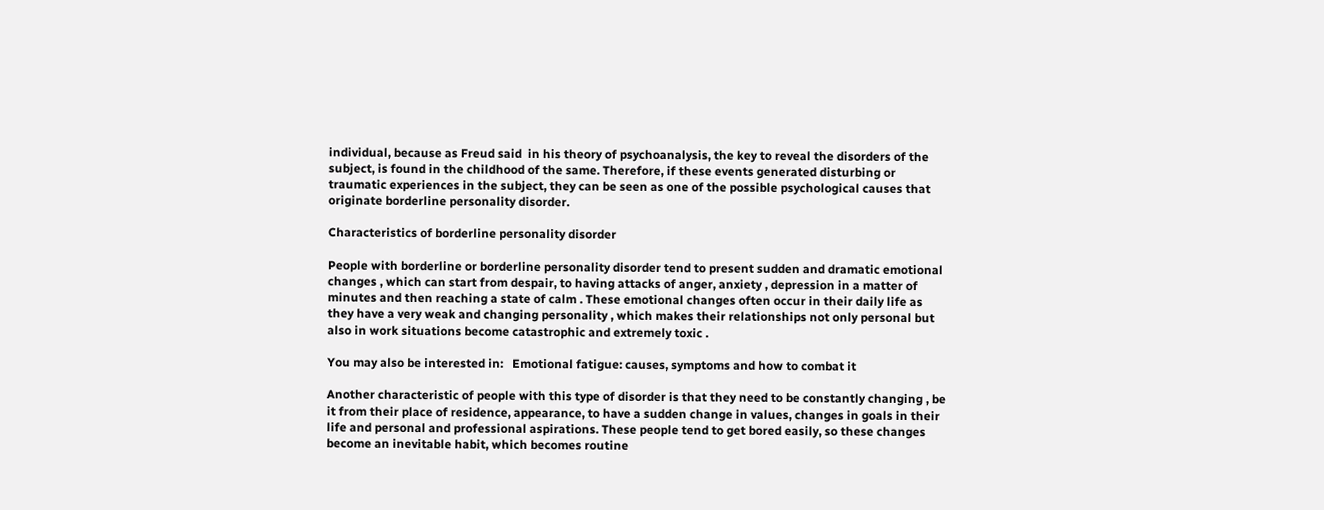individual, because as Freud said  in his theory of psychoanalysis, the key to reveal the disorders of the subject, is found in the childhood of the same. Therefore, if these events generated disturbing or traumatic experiences in the subject, they can be seen as one of the possible psychological causes that originate borderline personality disorder.

Characteristics of borderline personality disorder

People with borderline or borderline personality disorder tend to present sudden and dramatic emotional changes , which can start from despair, to having attacks of anger, anxiety , depression in a matter of minutes and then reaching a state of calm . These emotional changes often occur in their daily life as they have a very weak and changing personality , which makes their relationships not only personal but also in work situations become catastrophic and extremely toxic .

You may also be interested in:   Emotional fatigue: causes, symptoms and how to combat it

Another characteristic of people with this type of disorder is that they need to be constantly changing , be it from their place of residence, appearance, to have a sudden change in values, changes in goals in their life and personal and professional aspirations. These people tend to get bored easily, so these changes become an inevitable habit, which becomes routine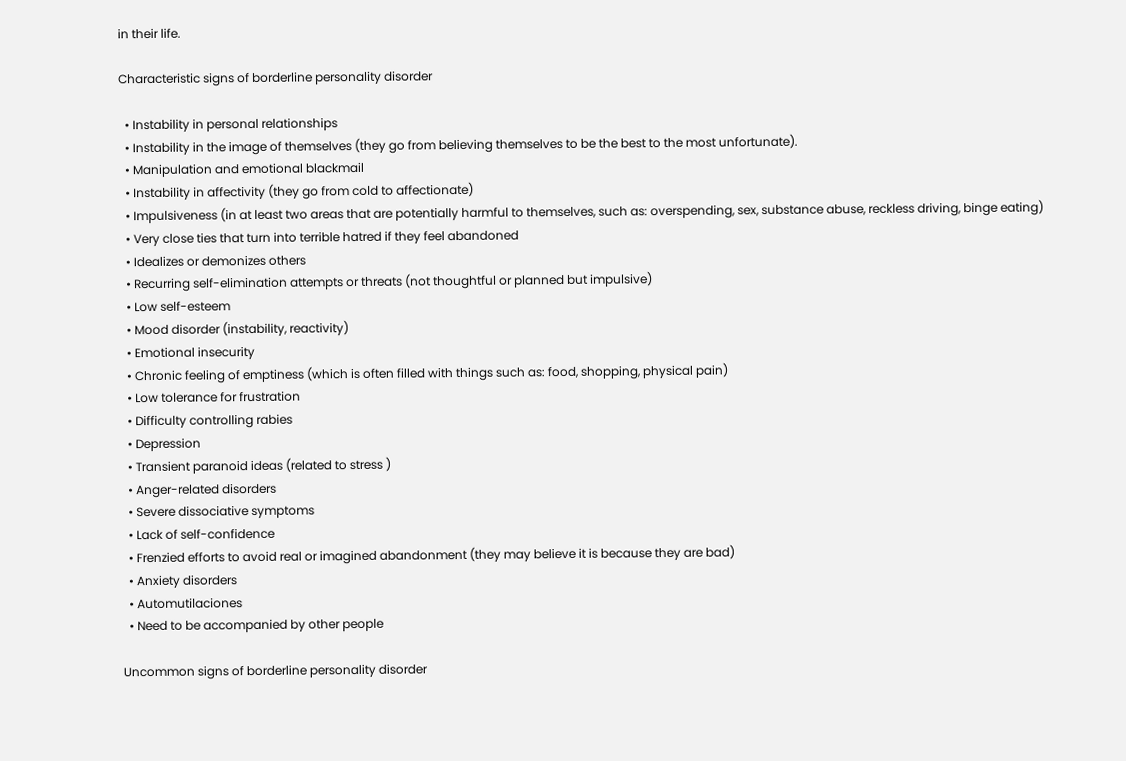in their life.

Characteristic signs of borderline personality disorder

  • Instability in personal relationships
  • Instability in the image of themselves (they go from believing themselves to be the best to the most unfortunate).
  • Manipulation and emotional blackmail
  • Instability in affectivity (they go from cold to affectionate)
  • Impulsiveness (in at least two areas that are potentially harmful to themselves, such as: overspending, sex, substance abuse, reckless driving, binge eating)
  • Very close ties that turn into terrible hatred if they feel abandoned
  • Idealizes or demonizes others
  • Recurring self-elimination attempts or threats (not thoughtful or planned but impulsive)
  • Low self-esteem
  • Mood disorder (instability, reactivity)
  • Emotional insecurity
  • Chronic feeling of emptiness (which is often filled with things such as: food, shopping, physical pain)
  • Low tolerance for frustration
  • Difficulty controlling rabies
  • Depression
  • Transient paranoid ideas (related to stress )
  • Anger-related disorders
  • Severe dissociative symptoms
  • Lack of self-confidence
  • Frenzied efforts to avoid real or imagined abandonment (they may believe it is because they are bad)
  • Anxiety disorders
  • Automutilaciones
  • Need to be accompanied by other people

Uncommon signs of borderline personality disorder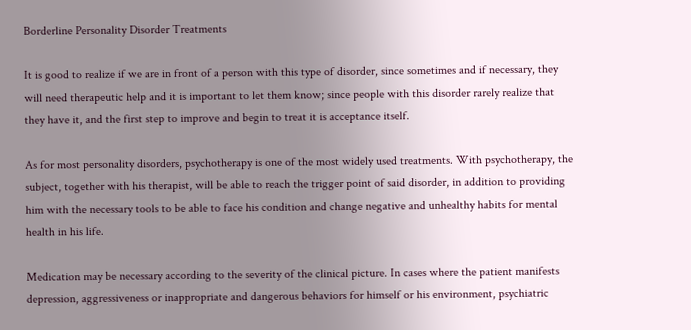Borderline Personality Disorder Treatments

It is good to realize if we are in front of a person with this type of disorder, since sometimes and if necessary, they will need therapeutic help and it is important to let them know; since people with this disorder rarely realize that they have it, and the first step to improve and begin to treat it is acceptance itself.

As for most personality disorders, psychotherapy is one of the most widely used treatments. With psychotherapy, the subject, together with his therapist, will be able to reach the trigger point of said disorder, in addition to providing him with the necessary tools to be able to face his condition and change negative and unhealthy habits for mental health in his life.

Medication may be necessary according to the severity of the clinical picture. In cases where the patient manifests depression, aggressiveness or inappropriate and dangerous behaviors for himself or his environment, psychiatric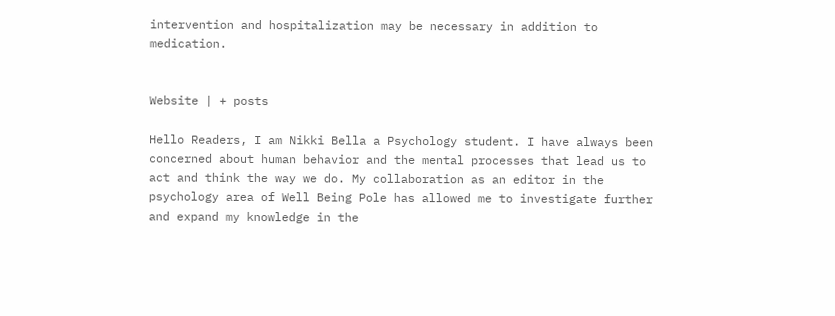intervention and hospitalization may be necessary in addition to medication.


Website | + posts

Hello Readers, I am Nikki Bella a Psychology student. I have always been concerned about human behavior and the mental processes that lead us to act and think the way we do. My collaboration as an editor in the psychology area of Well Being Pole has allowed me to investigate further and expand my knowledge in the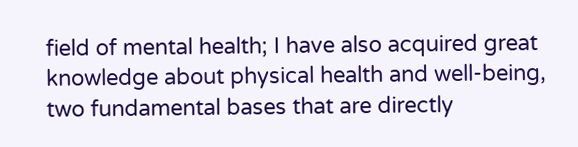field of mental health; I have also acquired great knowledge about physical health and well-being, two fundamental bases that are directly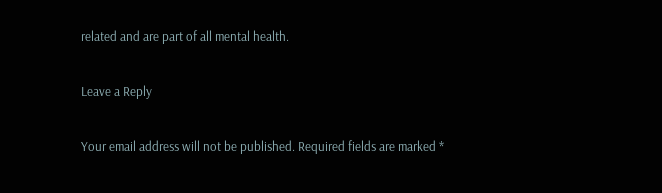related and are part of all mental health.

Leave a Reply

Your email address will not be published. Required fields are marked *